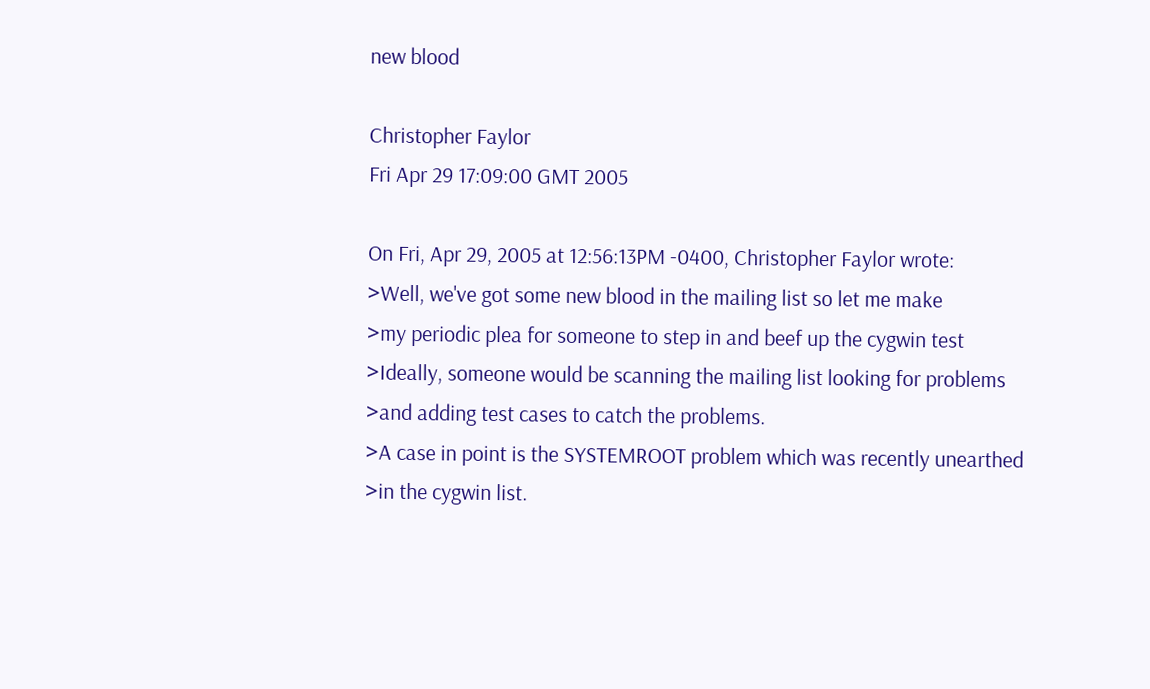new blood

Christopher Faylor
Fri Apr 29 17:09:00 GMT 2005

On Fri, Apr 29, 2005 at 12:56:13PM -0400, Christopher Faylor wrote:
>Well, we've got some new blood in the mailing list so let me make
>my periodic plea for someone to step in and beef up the cygwin test
>Ideally, someone would be scanning the mailing list looking for problems
>and adding test cases to catch the problems.
>A case in point is the SYSTEMROOT problem which was recently unearthed
>in the cygwin list.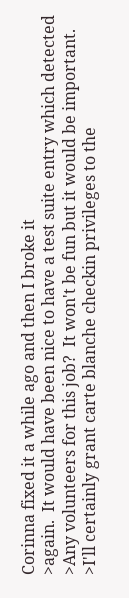Corinna fixed it a while ago and then I broke it
>again.  It would have been nice to have a test suite entry which detected
>Any volunteers for this job?  It won't be fun but it would be important.
>I'll certainly grant carte blanche checkin privileges to the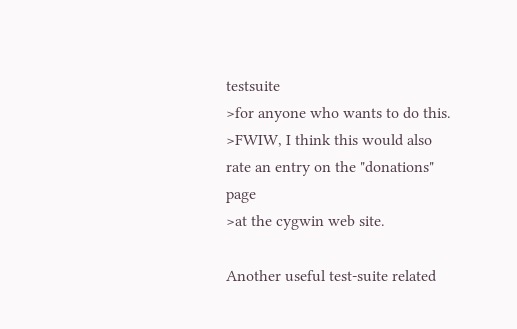testsuite
>for anyone who wants to do this.
>FWIW, I think this would also rate an entry on the "donations" page
>at the cygwin web site.

Another useful test-suite related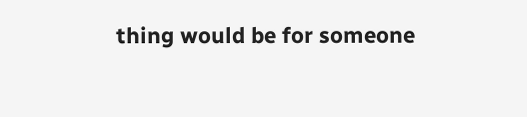thing would be for someone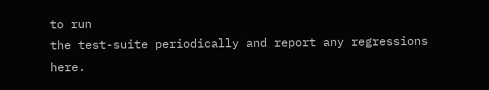to run
the test-suite periodically and report any regressions here.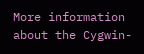More information about the Cygwin-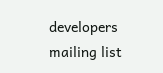developers mailing list